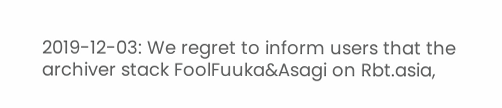2019-12-03: We regret to inform users that the archiver stack FoolFuuka&Asagi on Rbt.asia,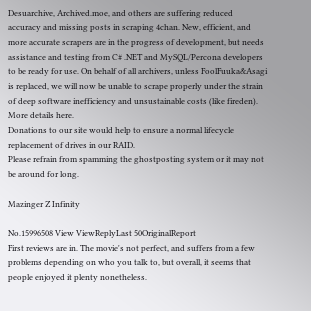Desuarchive, Archived.moe, and others are suffering reduced accuracy and missing posts in scraping 4chan. New, efficient, and more accurate scrapers are in the progress of development, but needs assistance and testing from C# .NET and MySQL/Percona developers to be ready for use. On behalf of all archivers, unless FoolFuuka&Asagi is replaced, we will now be unable to scrape properly under the strain of deep software inefficiency and unsustainable costs (like fireden). More details here.
Donations to our site would help to ensure a normal lifecycle replacement of drives in our RAID.
Please refrain from spamming the ghostposting system or it may not be around for long.

Mazinger Z Infinity

No.15996508 View ViewReplyLast 50OriginalReport
First reviews are in. The movie's not perfect, and suffers from a few problems depending on who you talk to, but overall, it seems that people enjoyed it plenty nonetheless.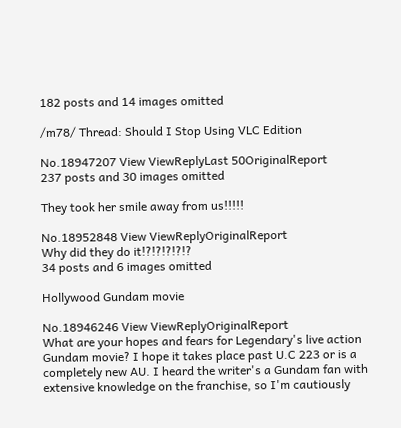182 posts and 14 images omitted

/m78/ Thread: Should I Stop Using VLC Edition

No.18947207 View ViewReplyLast 50OriginalReport
237 posts and 30 images omitted

They took her smile away from us!!!!!

No.18952848 View ViewReplyOriginalReport
Why did they do it!?!?!?!?!?
34 posts and 6 images omitted

Hollywood Gundam movie

No.18946246 View ViewReplyOriginalReport
What are your hopes and fears for Legendary's live action Gundam movie? I hope it takes place past U.C 223 or is a completely new AU. I heard the writer's a Gundam fan with extensive knowledge on the franchise, so I'm cautiously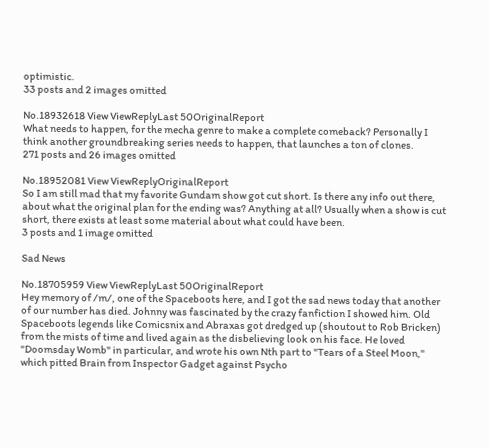optimistic.
33 posts and 2 images omitted

No.18932618 View ViewReplyLast 50OriginalReport
What needs to happen, for the mecha genre to make a complete comeback? Personally I think another groundbreaking series needs to happen, that launches a ton of clones.
271 posts and 26 images omitted

No.18952081 View ViewReplyOriginalReport
So I am still mad that my favorite Gundam show got cut short. Is there any info out there, about what the original plan for the ending was? Anything at all? Usually when a show is cut short, there exists at least some material about what could have been.
3 posts and 1 image omitted

Sad News

No.18705959 View ViewReplyLast 50OriginalReport
Hey memory of /m/, one of the Spaceboots here, and I got the sad news today that another of our number has died. Johnny was fascinated by the crazy fanfiction I showed him. Old Spaceboots legends like Comicsnix and Abraxas got dredged up (shoutout to Rob Bricken) from the mists of time and lived again as the disbelieving look on his face. He loved "Doomsday Womb" in particular, and wrote his own Nth part to "Tears of a Steel Moon," which pitted Brain from Inspector Gadget against Psycho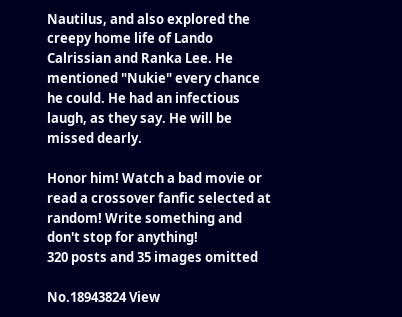Nautilus, and also explored the creepy home life of Lando Calrissian and Ranka Lee. He mentioned "Nukie" every chance he could. He had an infectious laugh, as they say. He will be missed dearly.

Honor him! Watch a bad movie or read a crossover fanfic selected at random! Write something and don't stop for anything!
320 posts and 35 images omitted

No.18943824 View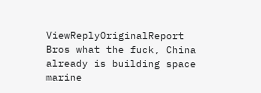ViewReplyOriginalReport
Bros what the fuck, China already is building space marine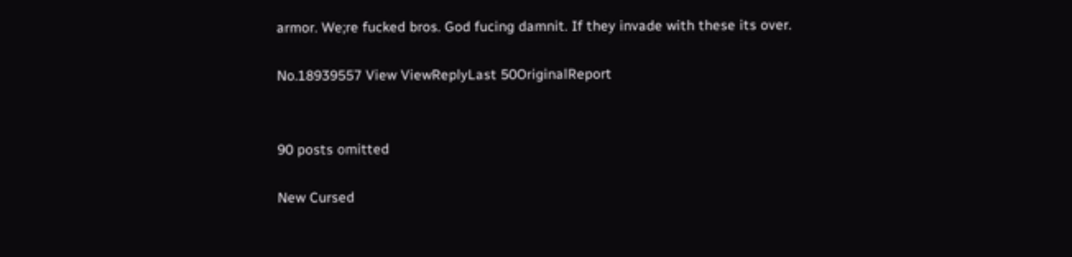armor. We;re fucked bros. God fucing damnit. If they invade with these its over.

No.18939557 View ViewReplyLast 50OriginalReport


90 posts omitted

New Cursed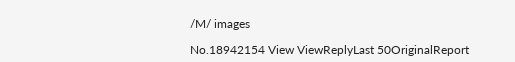/M/ images

No.18942154 View ViewReplyLast 50OriginalReport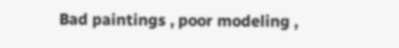Bad paintings , poor modeling ,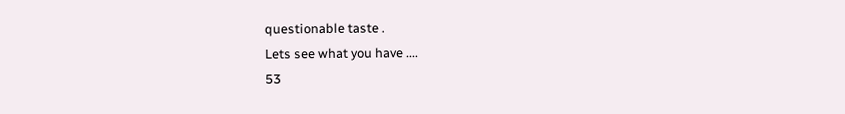questionable taste .
Lets see what you have ....
53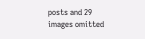posts and 29 images omitted